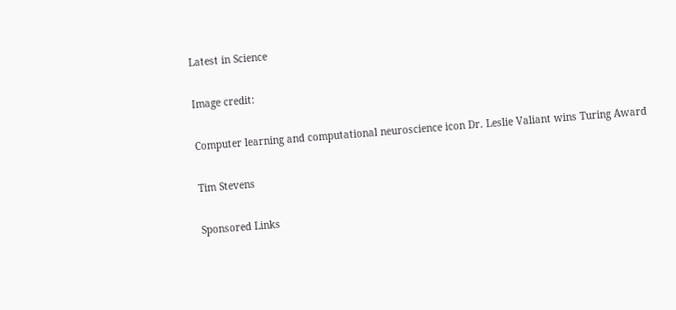Latest in Science

Image credit:

Computer learning and computational neuroscience icon Dr. Leslie Valiant wins Turing Award

Tim Stevens

Sponsored Links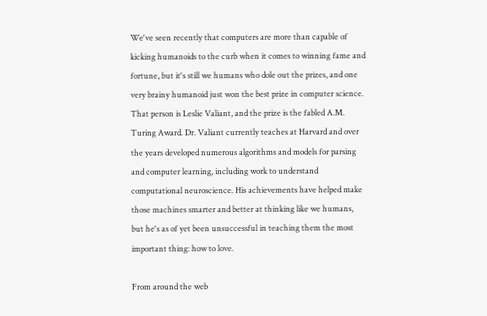We've seen recently that computers are more than capable of kicking humanoids to the curb when it comes to winning fame and fortune, but it's still we humans who dole out the prizes, and one very brainy humanoid just won the best prize in computer science. That person is Leslie Valiant, and the prize is the fabled A.M. Turing Award. Dr. Valiant currently teaches at Harvard and over the years developed numerous algorithms and models for parsing and computer learning, including work to understand computational neuroscience. His achievements have helped make those machines smarter and better at thinking like we humans, but he's as of yet been unsuccessful in teaching them the most important thing: how to love.

From around the web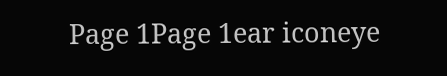Page 1Page 1ear iconeye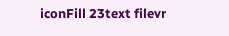iconFill 23text filevr